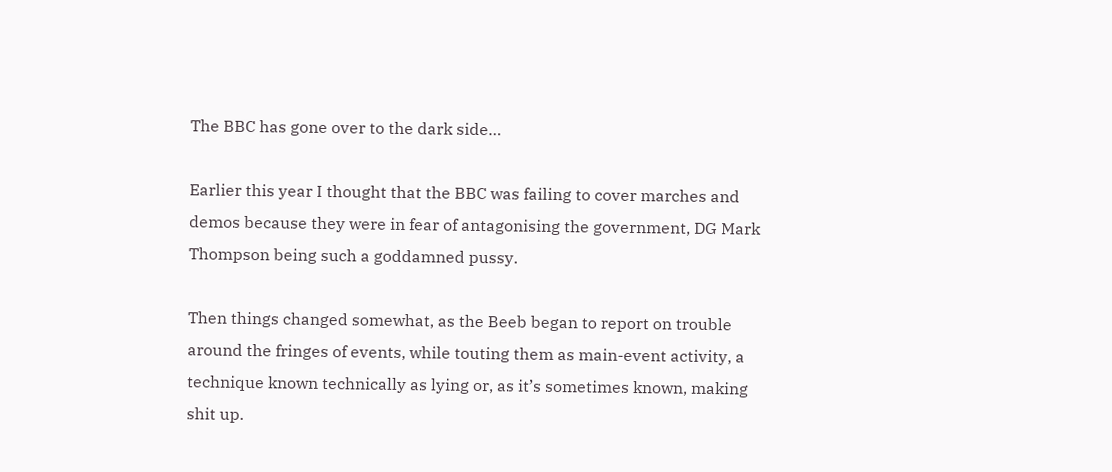The BBC has gone over to the dark side…

Earlier this year I thought that the BBC was failing to cover marches and demos because they were in fear of antagonising the government, DG Mark Thompson being such a goddamned pussy.

Then things changed somewhat, as the Beeb began to report on trouble around the fringes of events, while touting them as main-event activity, a technique known technically as lying or, as it’s sometimes known, making shit up.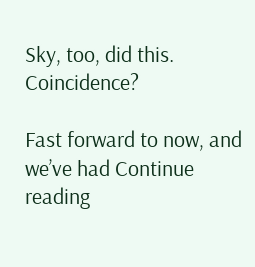Sky, too, did this. Coincidence?

Fast forward to now, and we’ve had Continue reading